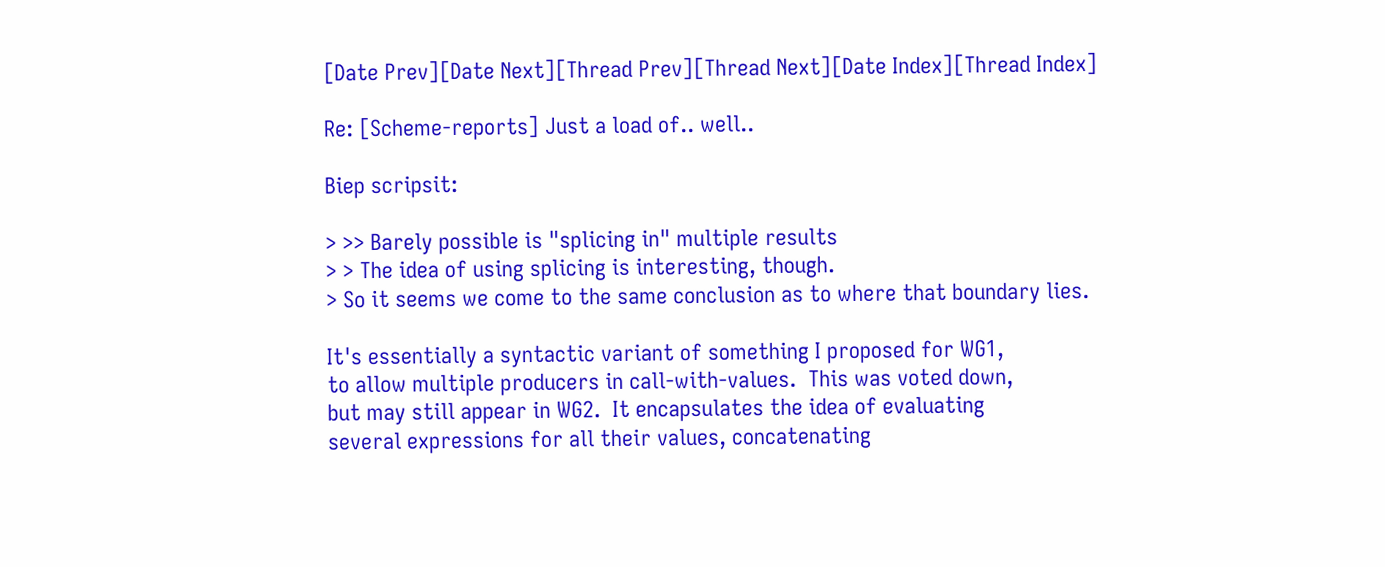[Date Prev][Date Next][Thread Prev][Thread Next][Date Index][Thread Index]

Re: [Scheme-reports] Just a load of.. well..

Biep scripsit:

> >> Barely possible is "splicing in" multiple results
> > The idea of using splicing is interesting, though.
> So it seems we come to the same conclusion as to where that boundary lies.

It's essentially a syntactic variant of something I proposed for WG1,
to allow multiple producers in call-with-values.  This was voted down,
but may still appear in WG2.  It encapsulates the idea of evaluating
several expressions for all their values, concatenating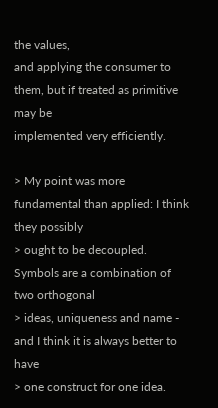the values,
and applying the consumer to them, but if treated as primitive may be
implemented very efficiently.

> My point was more fundamental than applied: I think they possibly
> ought to be decoupled.  Symbols are a combination of two orthogonal
> ideas, uniqueness and name - and I think it is always better to have
> one construct for one idea.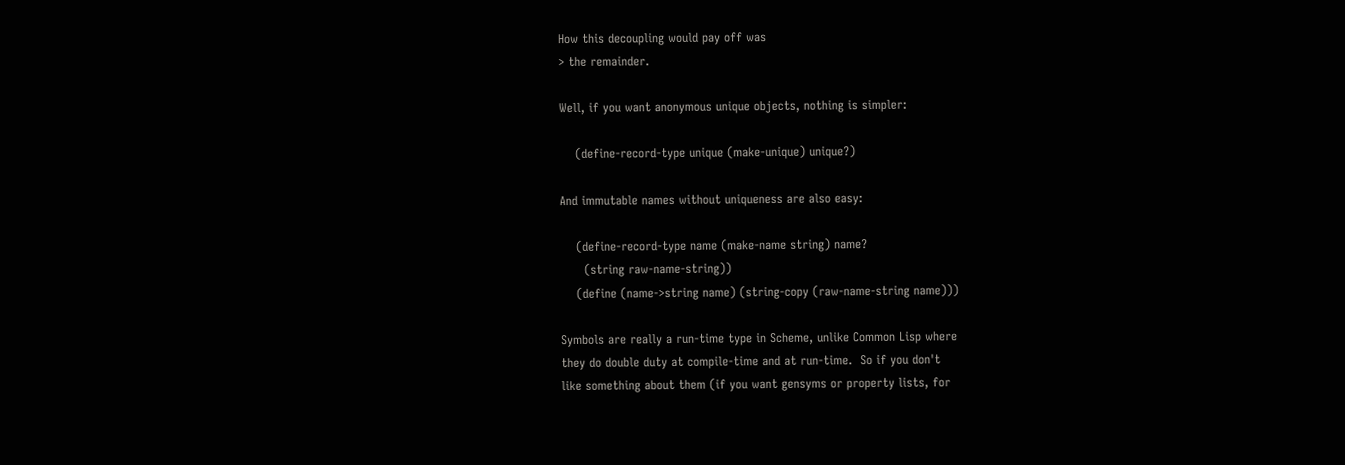How this decoupling would pay off was
> the remainder.

Well, if you want anonymous unique objects, nothing is simpler:

    (define-record-type unique (make-unique) unique?)

And immutable names without uniqueness are also easy:

    (define-record-type name (make-name string) name?
      (string raw-name-string))
    (define (name->string name) (string-copy (raw-name-string name)))

Symbols are really a run-time type in Scheme, unlike Common Lisp where
they do double duty at compile-time and at run-time.  So if you don't
like something about them (if you want gensyms or property lists, for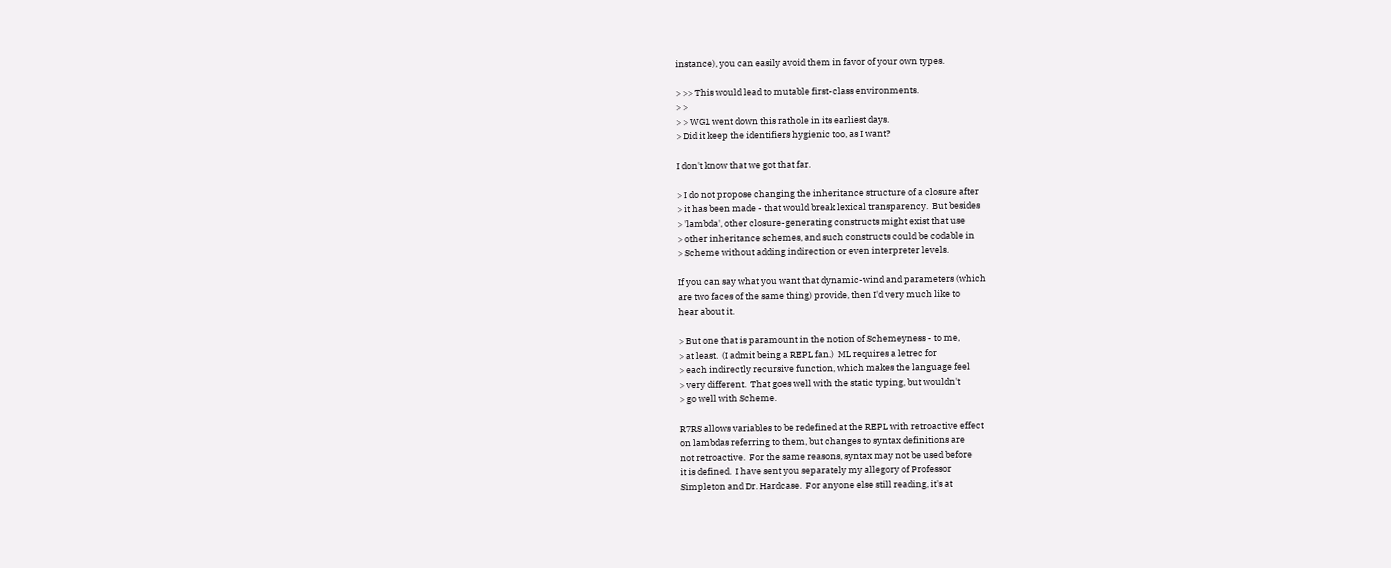instance), you can easily avoid them in favor of your own types.

> >> This would lead to mutable first-class environments.
> >
> > WG1 went down this rathole in its earliest days.
> Did it keep the identifiers hygienic too, as I want?

I don't know that we got that far.

> I do not propose changing the inheritance structure of a closure after
> it has been made - that would break lexical transparency.  But besides
> 'lambda', other closure-generating constructs might exist that use
> other inheritance schemes, and such constructs could be codable in
> Scheme without adding indirection or even interpreter levels.

If you can say what you want that dynamic-wind and parameters (which
are two faces of the same thing) provide, then I'd very much like to
hear about it.

> But one that is paramount in the notion of Schemeyness - to me,
> at least.  (I admit being a REPL fan.)  ML requires a letrec for
> each indirectly recursive function, which makes the language feel
> very different.  That goes well with the static typing, but wouldn't
> go well with Scheme.

R7RS allows variables to be redefined at the REPL with retroactive effect
on lambdas referring to them, but changes to syntax definitions are
not retroactive.  For the same reasons, syntax may not be used before
it is defined.  I have sent you separately my allegory of Professor
Simpleton and Dr. Hardcase.  For anyone else still reading, it's at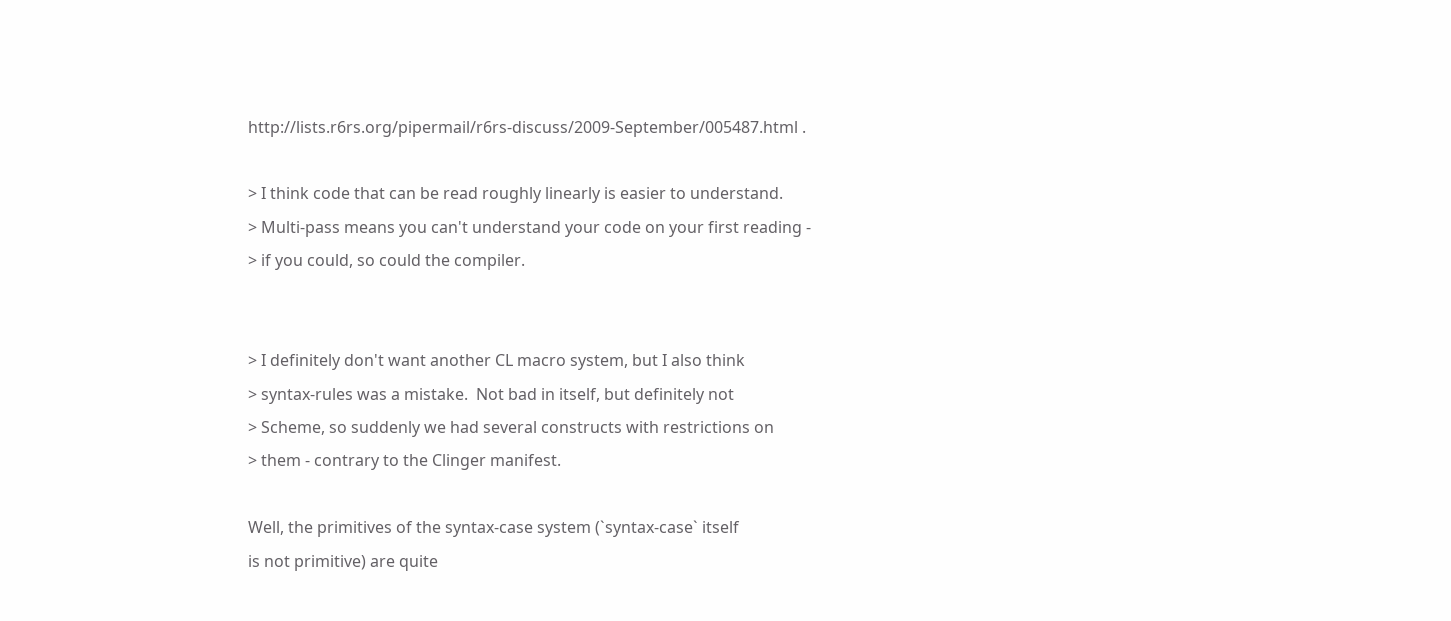http://lists.r6rs.org/pipermail/r6rs-discuss/2009-September/005487.html .

> I think code that can be read roughly linearly is easier to understand.
> Multi-pass means you can't understand your code on your first reading -
> if you could, so could the compiler.


> I definitely don't want another CL macro system, but I also think
> syntax-rules was a mistake.  Not bad in itself, but definitely not
> Scheme, so suddenly we had several constructs with restrictions on
> them - contrary to the Clinger manifest.

Well, the primitives of the syntax-case system (`syntax-case` itself
is not primitive) are quite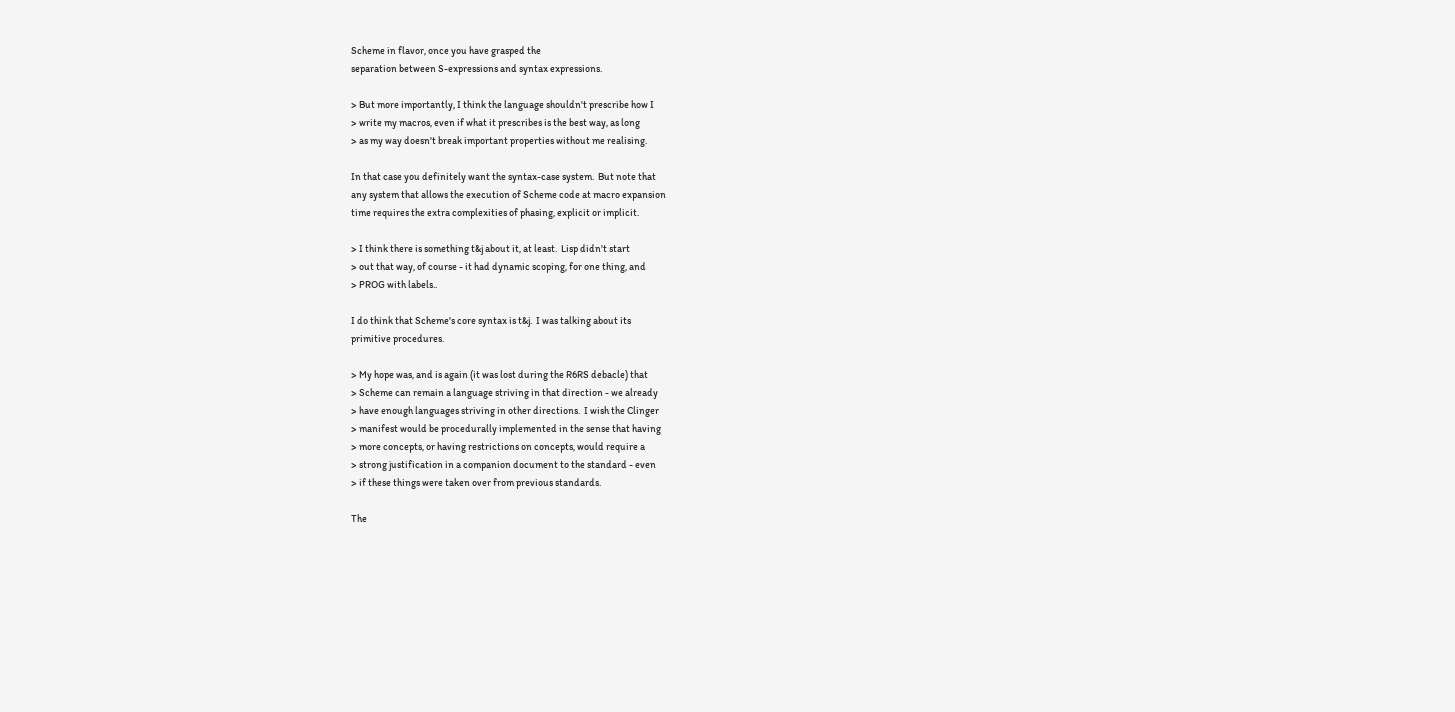Scheme in flavor, once you have grasped the
separation between S-expressions and syntax expressions.

> But more importantly, I think the language shouldn't prescribe how I
> write my macros, even if what it prescribes is the best way, as long
> as my way doesn't break important properties without me realising.

In that case you definitely want the syntax-case system.  But note that
any system that allows the execution of Scheme code at macro expansion
time requires the extra complexities of phasing, explicit or implicit.

> I think there is something t&j about it, at least.  Lisp didn't start
> out that way, of course - it had dynamic scoping, for one thing, and
> PROG with labels..

I do think that Scheme's core syntax is t&j.  I was talking about its
primitive procedures.

> My hope was, and is again (it was lost during the R6RS debacle) that
> Scheme can remain a language striving in that direction - we already
> have enough languages striving in other directions.  I wish the Clinger
> manifest would be procedurally implemented in the sense that having
> more concepts, or having restrictions on concepts, would require a
> strong justification in a companion document to the standard - even
> if these things were taken over from previous standards.

The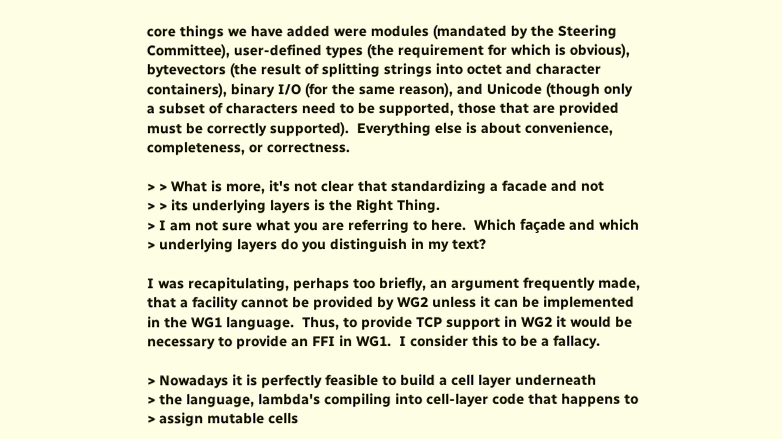core things we have added were modules (mandated by the Steering
Committee), user-defined types (the requirement for which is obvious),
bytevectors (the result of splitting strings into octet and character
containers), binary I/O (for the same reason), and Unicode (though only
a subset of characters need to be supported, those that are provided
must be correctly supported).  Everything else is about convenience,
completeness, or correctness.

> > What is more, it's not clear that standardizing a facade and not
> > its underlying layers is the Right Thing.
> I am not sure what you are referring to here.  Which façade and which
> underlying layers do you distinguish in my text?

I was recapitulating, perhaps too briefly, an argument frequently made,
that a facility cannot be provided by WG2 unless it can be implemented
in the WG1 language.  Thus, to provide TCP support in WG2 it would be
necessary to provide an FFI in WG1.  I consider this to be a fallacy.

> Nowadays it is perfectly feasible to build a cell layer underneath
> the language, lambda's compiling into cell-layer code that happens to
> assign mutable cells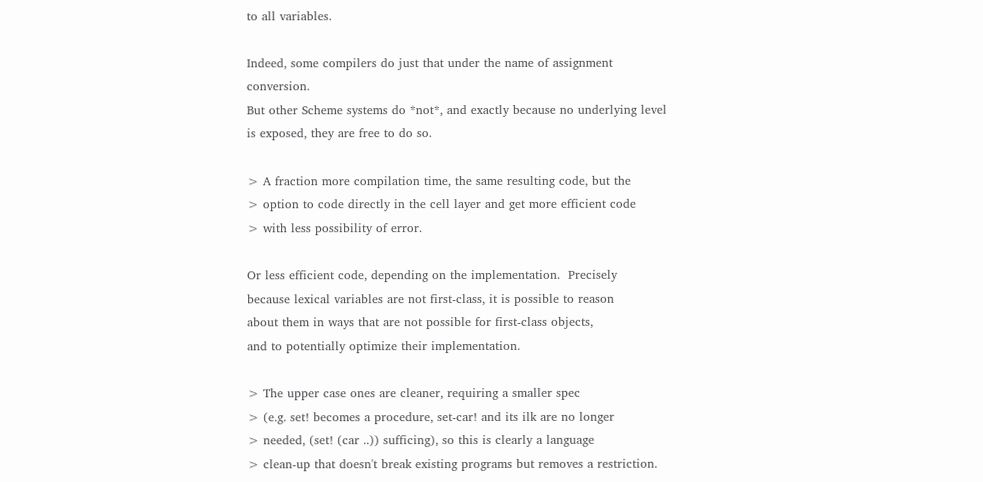to all variables.

Indeed, some compilers do just that under the name of assignment conversion.
But other Scheme systems do *not*, and exactly because no underlying level
is exposed, they are free to do so.

> A fraction more compilation time, the same resulting code, but the
> option to code directly in the cell layer and get more efficient code
> with less possibility of error.

Or less efficient code, depending on the implementation.  Precisely
because lexical variables are not first-class, it is possible to reason
about them in ways that are not possible for first-class objects,
and to potentially optimize their implementation.

> The upper case ones are cleaner, requiring a smaller spec
> (e.g. set! becomes a procedure, set-car! and its ilk are no longer
> needed, (set! (car ..)) sufficing), so this is clearly a language
> clean-up that doesn't break existing programs but removes a restriction.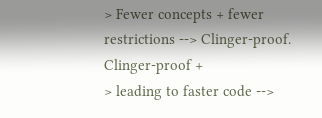> Fewer concepts + fewer restrictions --> Clinger-proof.  Clinger-proof +
> leading to faster code -->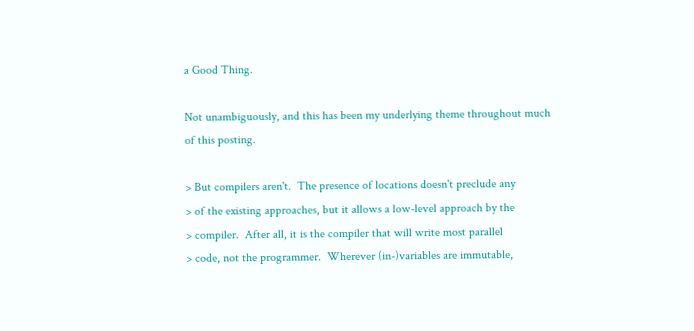a Good Thing.

Not unambiguously, and this has been my underlying theme throughout much
of this posting.

> But compilers aren't.  The presence of locations doesn't preclude any
> of the existing approaches, but it allows a low-level approach by the
> compiler.  After all, it is the compiler that will write most parallel
> code, not the programmer.  Wherever (in-)variables are immutable,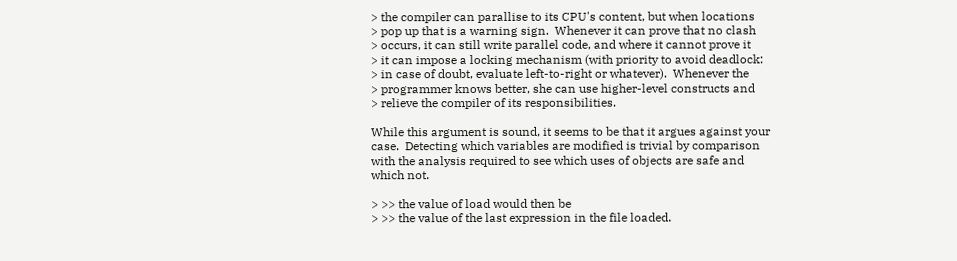> the compiler can parallise to its CPU's content, but when locations
> pop up that is a warning sign.  Whenever it can prove that no clash
> occurs, it can still write parallel code, and where it cannot prove it
> it can impose a locking mechanism (with priority to avoid deadlock:
> in case of doubt, evaluate left-to-right or whatever).  Whenever the
> programmer knows better, she can use higher-level constructs and
> relieve the compiler of its responsibilities.

While this argument is sound, it seems to be that it argues against your
case.  Detecting which variables are modified is trivial by comparison
with the analysis required to see which uses of objects are safe and
which not.

> >> the value of load would then be
> >> the value of the last expression in the file loaded.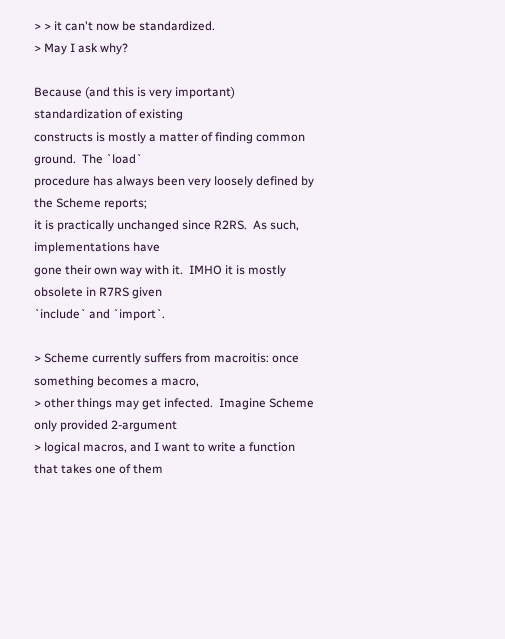> > it can't now be standardized.
> May I ask why?

Because (and this is very important) standardization of existing
constructs is mostly a matter of finding common ground.  The `load`
procedure has always been very loosely defined by the Scheme reports;
it is practically unchanged since R2RS.  As such, implementations have
gone their own way with it.  IMHO it is mostly obsolete in R7RS given
`include` and `import`.

> Scheme currently suffers from macroitis: once something becomes a macro,
> other things may get infected.  Imagine Scheme only provided 2-argument
> logical macros, and I want to write a function that takes one of them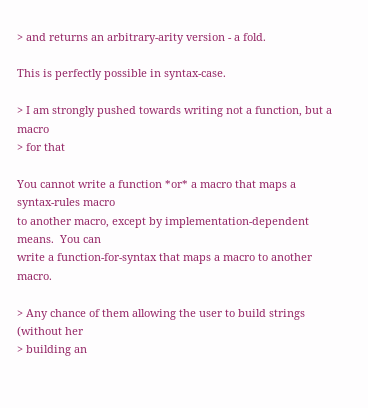> and returns an arbitrary-arity version - a fold.

This is perfectly possible in syntax-case.

> I am strongly pushed towards writing not a function, but a macro
> for that

You cannot write a function *or* a macro that maps a syntax-rules macro
to another macro, except by implementation-dependent means.  You can
write a function-for-syntax that maps a macro to another macro.

> Any chance of them allowing the user to build strings (without her
> building an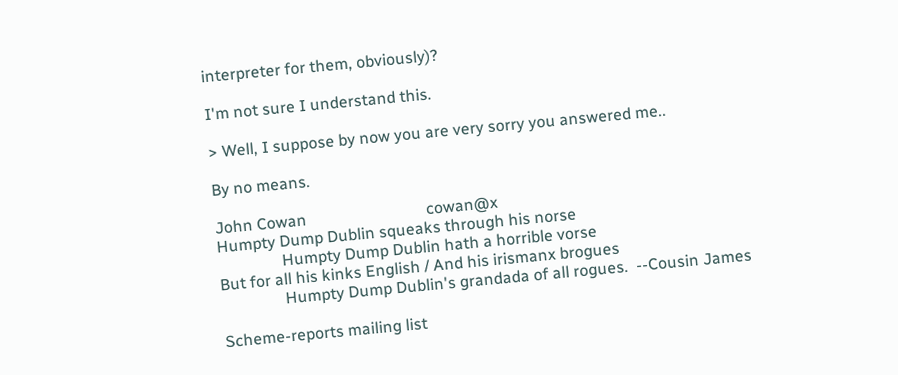interpreter for them, obviously)?

I'm not sure I understand this.

> Well, I suppose by now you are very sorry you answered me..

By no means.

John Cowan                              cowan@x
Humpty Dump Dublin squeaks through his norse
                Humpty Dump Dublin hath a horrible vorse
But for all his kinks English / And his irismanx brogues
                Humpty Dump Dublin's grandada of all rogues.  --Cousin James

Scheme-reports mailing list